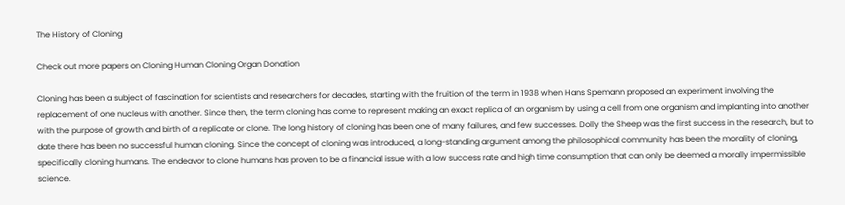The History of Cloning

Check out more papers on Cloning Human Cloning Organ Donation

Cloning has been a subject of fascination for scientists and researchers for decades, starting with the fruition of the term in 1938 when Hans Spemann proposed an experiment involving the replacement of one nucleus with another. Since then, the term cloning has come to represent making an exact replica of an organism by using a cell from one organism and implanting into another with the purpose of growth and birth of a replicate or clone. The long history of cloning has been one of many failures, and few successes. Dolly the Sheep was the first success in the research, but to date there has been no successful human cloning. Since the concept of cloning was introduced, a long-standing argument among the philosophical community has been the morality of cloning, specifically cloning humans. The endeavor to clone humans has proven to be a financial issue with a low success rate and high time consumption that can only be deemed a morally impermissible science.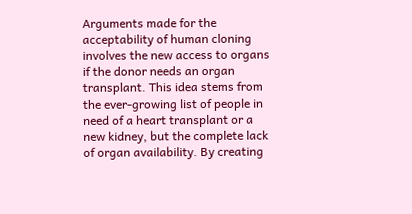Arguments made for the acceptability of human cloning involves the new access to organs if the donor needs an organ transplant. This idea stems from the ever-growing list of people in need of a heart transplant or a new kidney, but the complete lack of organ availability. By creating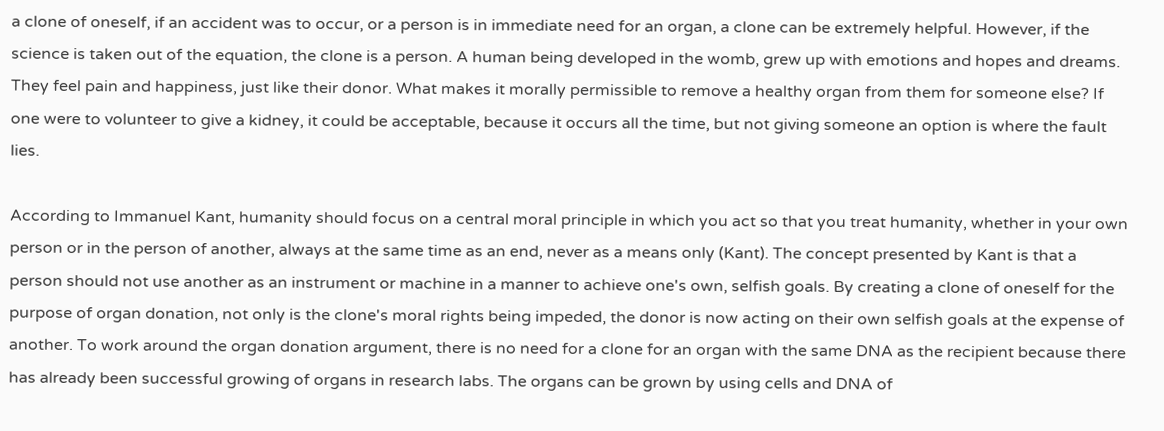a clone of oneself, if an accident was to occur, or a person is in immediate need for an organ, a clone can be extremely helpful. However, if the science is taken out of the equation, the clone is a person. A human being developed in the womb, grew up with emotions and hopes and dreams. They feel pain and happiness, just like their donor. What makes it morally permissible to remove a healthy organ from them for someone else? If one were to volunteer to give a kidney, it could be acceptable, because it occurs all the time, but not giving someone an option is where the fault lies.

According to Immanuel Kant, humanity should focus on a central moral principle in which you act so that you treat humanity, whether in your own person or in the person of another, always at the same time as an end, never as a means only (Kant). The concept presented by Kant is that a person should not use another as an instrument or machine in a manner to achieve one's own, selfish goals. By creating a clone of oneself for the purpose of organ donation, not only is the clone's moral rights being impeded, the donor is now acting on their own selfish goals at the expense of another. To work around the organ donation argument, there is no need for a clone for an organ with the same DNA as the recipient because there has already been successful growing of organs in research labs. The organs can be grown by using cells and DNA of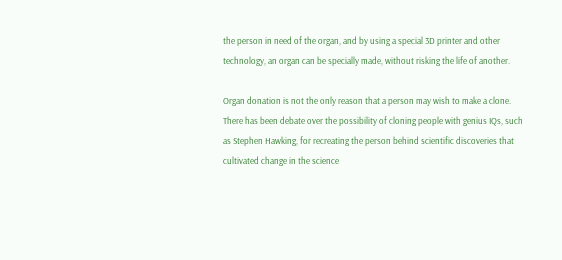the person in need of the organ, and by using a special 3D printer and other technology, an organ can be specially made, without risking the life of another.

Organ donation is not the only reason that a person may wish to make a clone. There has been debate over the possibility of cloning people with genius IQs, such as Stephen Hawking, for recreating the person behind scientific discoveries that cultivated change in the science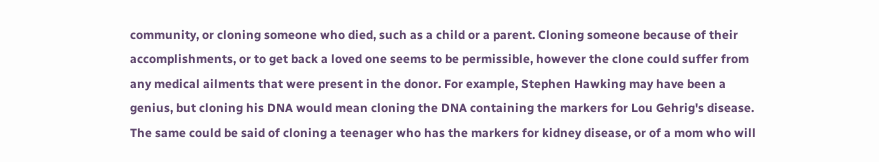community, or cloning someone who died, such as a child or a parent. Cloning someone because of their accomplishments, or to get back a loved one seems to be permissible, however the clone could suffer from any medical ailments that were present in the donor. For example, Stephen Hawking may have been a genius, but cloning his DNA would mean cloning the DNA containing the markers for Lou Gehrig's disease. The same could be said of cloning a teenager who has the markers for kidney disease, or of a mom who will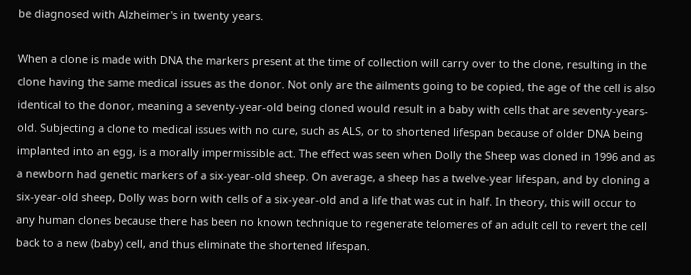be diagnosed with Alzheimer's in twenty years.

When a clone is made with DNA the markers present at the time of collection will carry over to the clone, resulting in the clone having the same medical issues as the donor. Not only are the ailments going to be copied, the age of the cell is also identical to the donor, meaning a seventy-year-old being cloned would result in a baby with cells that are seventy-years-old. Subjecting a clone to medical issues with no cure, such as ALS, or to shortened lifespan because of older DNA being implanted into an egg, is a morally impermissible act. The effect was seen when Dolly the Sheep was cloned in 1996 and as a newborn had genetic markers of a six-year-old sheep. On average, a sheep has a twelve-year lifespan, and by cloning a six-year-old sheep, Dolly was born with cells of a six-year-old and a life that was cut in half. In theory, this will occur to any human clones because there has been no known technique to regenerate telomeres of an adult cell to revert the cell back to a new (baby) cell, and thus eliminate the shortened lifespan.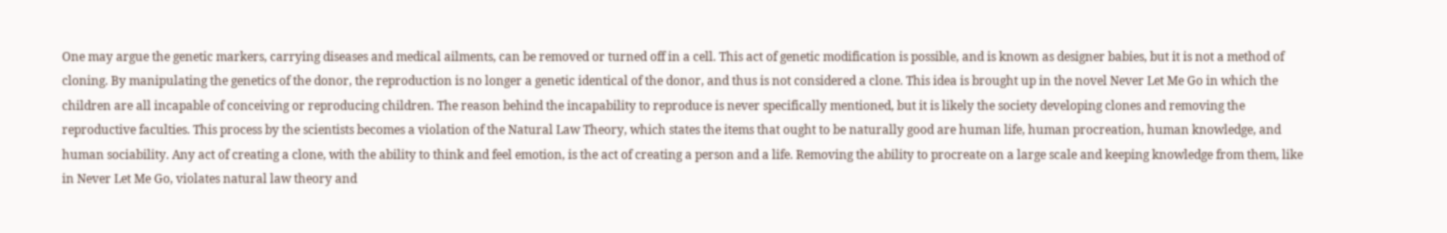One may argue the genetic markers, carrying diseases and medical ailments, can be removed or turned off in a cell. This act of genetic modification is possible, and is known as designer babies, but it is not a method of cloning. By manipulating the genetics of the donor, the reproduction is no longer a genetic identical of the donor, and thus is not considered a clone. This idea is brought up in the novel Never Let Me Go in which the children are all incapable of conceiving or reproducing children. The reason behind the incapability to reproduce is never specifically mentioned, but it is likely the society developing clones and removing the reproductive faculties. This process by the scientists becomes a violation of the Natural Law Theory, which states the items that ought to be naturally good are human life, human procreation, human knowledge, and human sociability. Any act of creating a clone, with the ability to think and feel emotion, is the act of creating a person and a life. Removing the ability to procreate on a large scale and keeping knowledge from them, like in Never Let Me Go, violates natural law theory and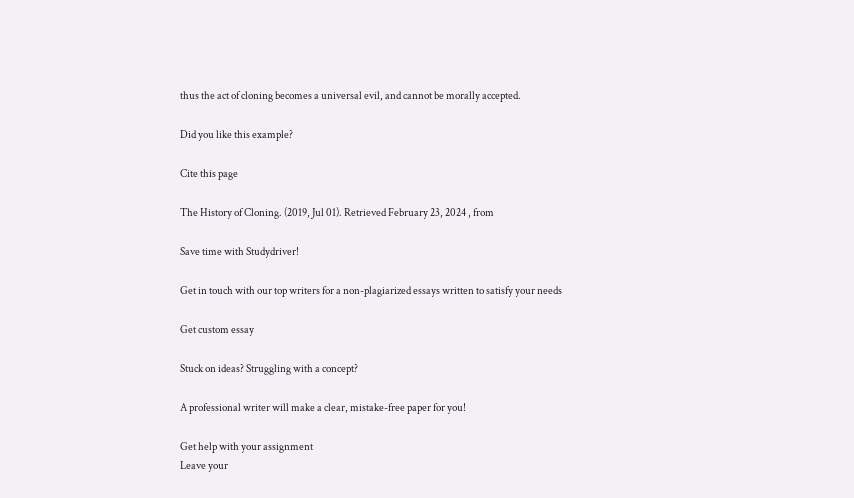thus the act of cloning becomes a universal evil, and cannot be morally accepted.

Did you like this example?

Cite this page

The History of Cloning. (2019, Jul 01). Retrieved February 23, 2024 , from

Save time with Studydriver!

Get in touch with our top writers for a non-plagiarized essays written to satisfy your needs

Get custom essay

Stuck on ideas? Struggling with a concept?

A professional writer will make a clear, mistake-free paper for you!

Get help with your assignment
Leave your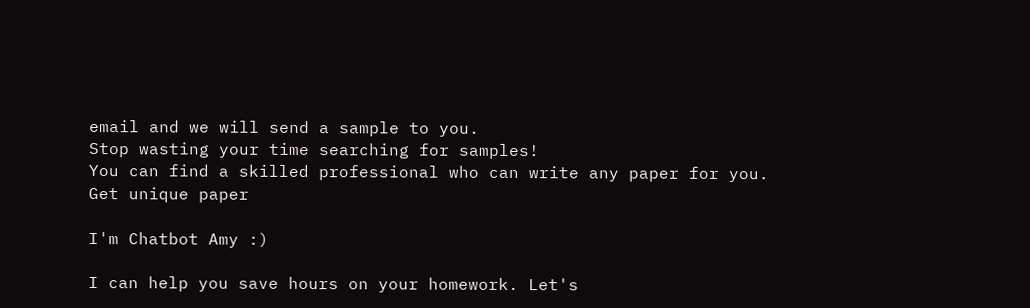email and we will send a sample to you.
Stop wasting your time searching for samples!
You can find a skilled professional who can write any paper for you.
Get unique paper

I'm Chatbot Amy :)

I can help you save hours on your homework. Let's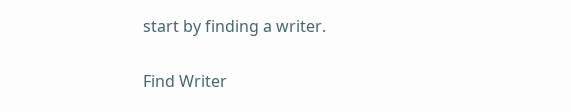start by finding a writer.

Find Writer